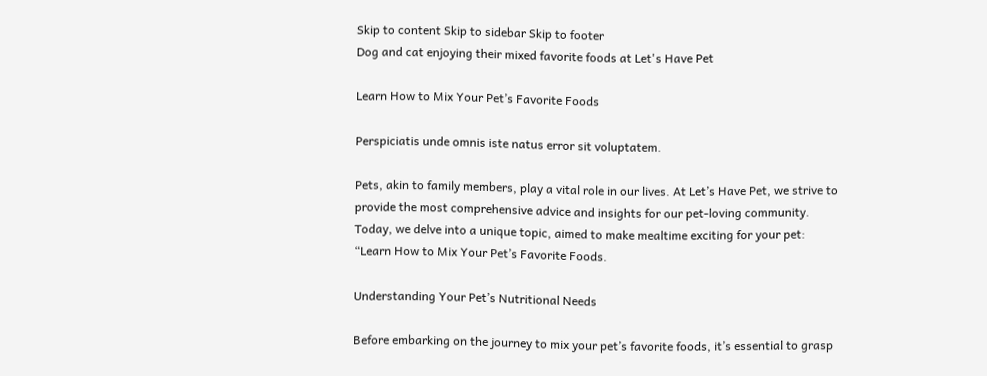Skip to content Skip to sidebar Skip to footer
Dog and cat enjoying their mixed favorite foods at Let's Have Pet

Learn How to Mix Your Pet’s Favorite Foods

Perspiciatis unde omnis iste natus error sit voluptatem.

Pets, akin to family members, play a vital role in our lives. At Let’s Have Pet, we strive to provide the most comprehensive advice and insights for our pet-loving community. Today, we delve into a unique topic, aimed to make mealtime exciting for your pet: “Learn How to Mix Your Pet’s Favorite Foods.

Understanding Your Pet’s Nutritional Needs

Before embarking on the journey to mix your pet’s favorite foods, it’s essential to grasp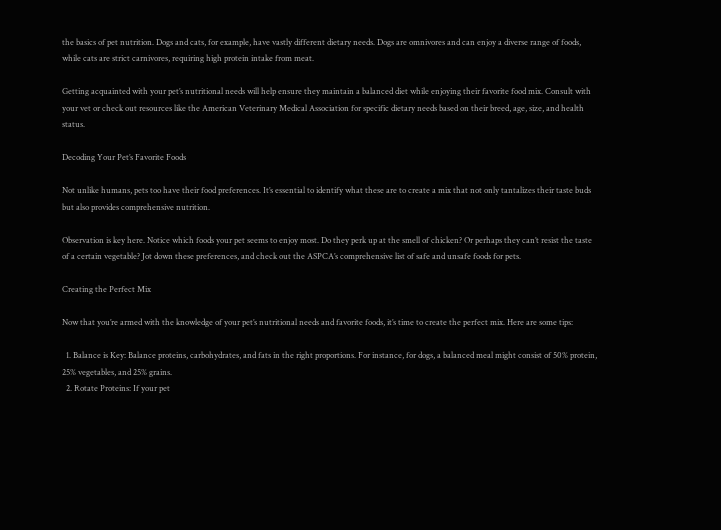the basics of pet nutrition. Dogs and cats, for example, have vastly different dietary needs. Dogs are omnivores and can enjoy a diverse range of foods, while cats are strict carnivores, requiring high protein intake from meat.

Getting acquainted with your pet’s nutritional needs will help ensure they maintain a balanced diet while enjoying their favorite food mix. Consult with your vet or check out resources like the American Veterinary Medical Association for specific dietary needs based on their breed, age, size, and health status.

Decoding Your Pet’s Favorite Foods

Not unlike humans, pets too have their food preferences. It’s essential to identify what these are to create a mix that not only tantalizes their taste buds but also provides comprehensive nutrition.

Observation is key here. Notice which foods your pet seems to enjoy most. Do they perk up at the smell of chicken? Or perhaps they can’t resist the taste of a certain vegetable? Jot down these preferences, and check out the ASPCA’s comprehensive list of safe and unsafe foods for pets.

Creating the Perfect Mix

Now that you’re armed with the knowledge of your pet’s nutritional needs and favorite foods, it’s time to create the perfect mix. Here are some tips:

  1. Balance is Key: Balance proteins, carbohydrates, and fats in the right proportions. For instance, for dogs, a balanced meal might consist of 50% protein, 25% vegetables, and 25% grains.
  2. Rotate Proteins: If your pet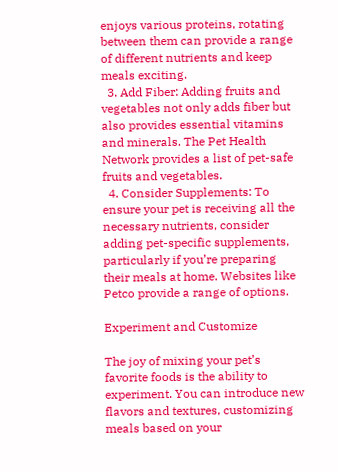enjoys various proteins, rotating between them can provide a range of different nutrients and keep meals exciting.
  3. Add Fiber: Adding fruits and vegetables not only adds fiber but also provides essential vitamins and minerals. The Pet Health Network provides a list of pet-safe fruits and vegetables.
  4. Consider Supplements: To ensure your pet is receiving all the necessary nutrients, consider adding pet-specific supplements, particularly if you’re preparing their meals at home. Websites like Petco provide a range of options.

Experiment and Customize

The joy of mixing your pet’s favorite foods is the ability to experiment. You can introduce new flavors and textures, customizing meals based on your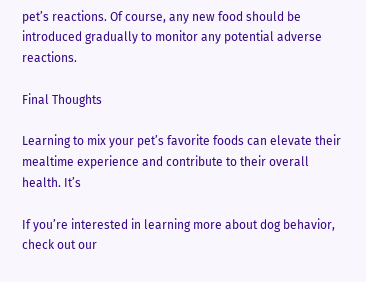pet’s reactions. Of course, any new food should be introduced gradually to monitor any potential adverse reactions.

Final Thoughts

Learning to mix your pet’s favorite foods can elevate their mealtime experience and contribute to their overall health. It’s

If you’re interested in learning more about dog behavior, check out our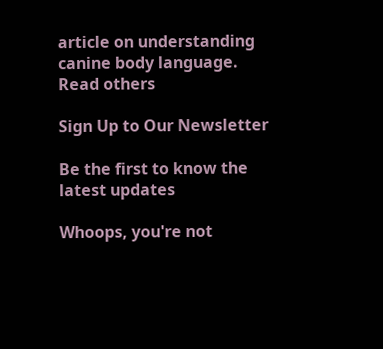article on understanding canine body language. Read others

Sign Up to Our Newsletter

Be the first to know the latest updates

Whoops, you're not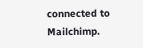connected to Mailchimp.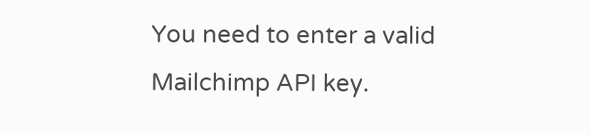You need to enter a valid Mailchimp API key.